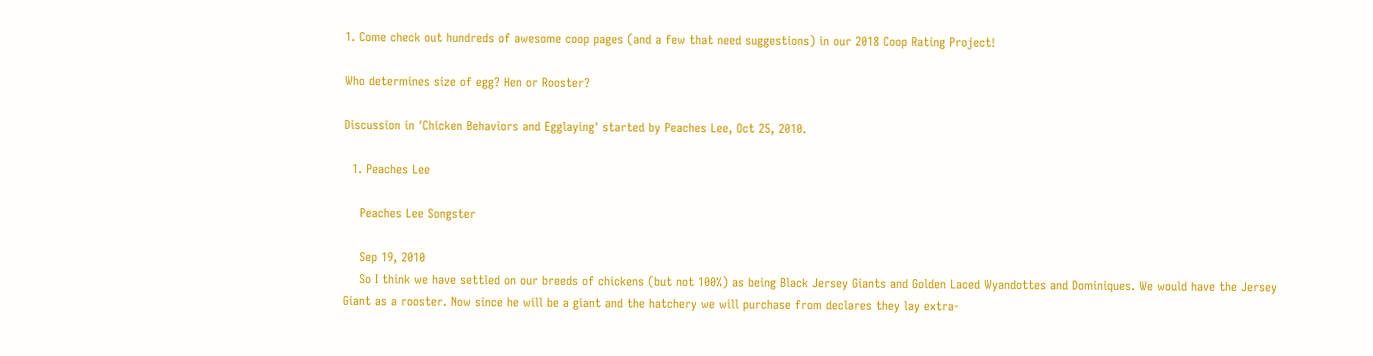1. Come check out hundreds of awesome coop pages (and a few that need suggestions) in our 2018 Coop Rating Project!

Who determines size of egg? Hen or Rooster?

Discussion in 'Chicken Behaviors and Egglaying' started by Peaches Lee, Oct 25, 2010.

  1. Peaches Lee

    Peaches Lee Songster

    Sep 19, 2010
    So I think we have settled on our breeds of chickens (but not 100%) as being Black Jersey Giants and Golden Laced Wyandottes and Dominiques. We would have the Jersey Giant as a rooster. Now since he will be a giant and the hatchery we will purchase from declares they lay extra-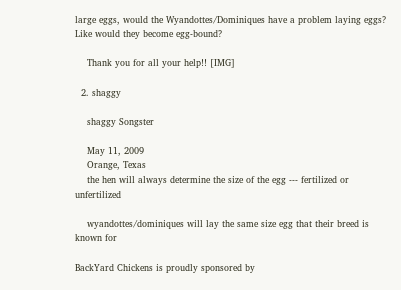large eggs, would the Wyandottes/Dominiques have a problem laying eggs? Like would they become egg-bound?

    Thank you for all your help!! [IMG]

  2. shaggy

    shaggy Songster

    May 11, 2009
    Orange, Texas
    the hen will always determine the size of the egg --- fertilized or unfertilized

    wyandottes/dominiques will lay the same size egg that their breed is known for

BackYard Chickens is proudly sponsored by